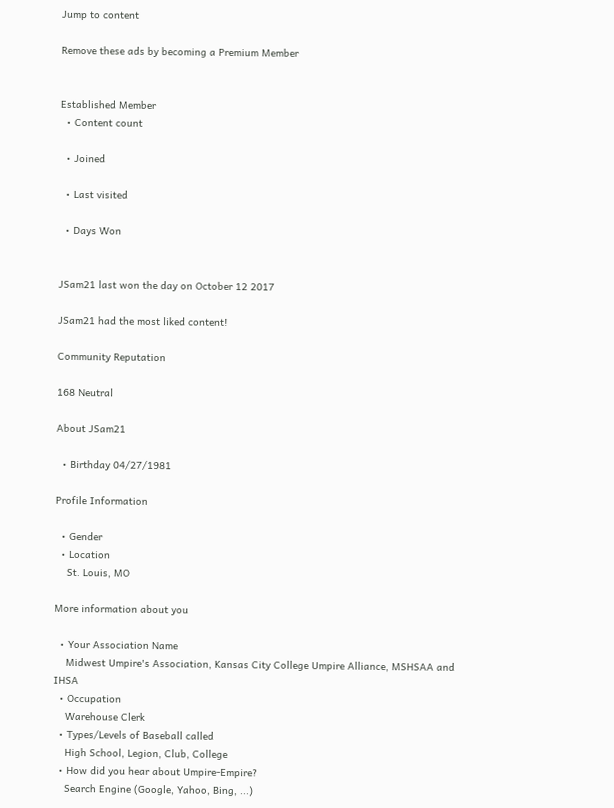Jump to content

Remove these ads by becoming a Premium Member


Established Member
  • Content count

  • Joined

  • Last visited

  • Days Won


JSam21 last won the day on October 12 2017

JSam21 had the most liked content!

Community Reputation

168 Neutral

About JSam21

  • Birthday 04/27/1981

Profile Information

  • Gender
  • Location
    St. Louis, MO

More information about you

  • Your Association Name
    Midwest Umpire's Association, Kansas City College Umpire Alliance, MSHSAA and IHSA
  • Occupation
    Warehouse Clerk
  • Types/Levels of Baseball called
    High School, Legion, Club, College
  • How did you hear about Umpire-Empire?
    Search Engine (Google, Yahoo, Bing, ...)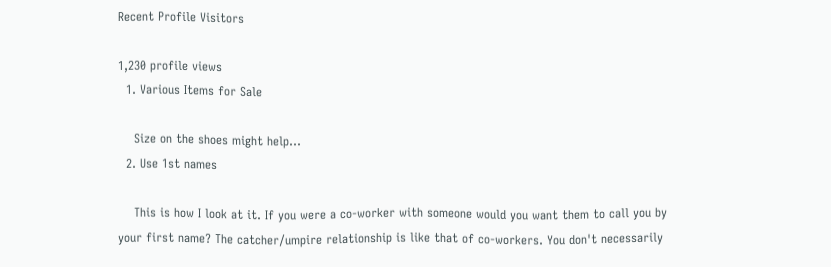Recent Profile Visitors

1,230 profile views
  1. Various Items for Sale

    Size on the shoes might help...
  2. Use 1st names

    This is how I look at it. If you were a co-worker with someone would you want them to call you by your first name? The catcher/umpire relationship is like that of co-workers. You don't necessarily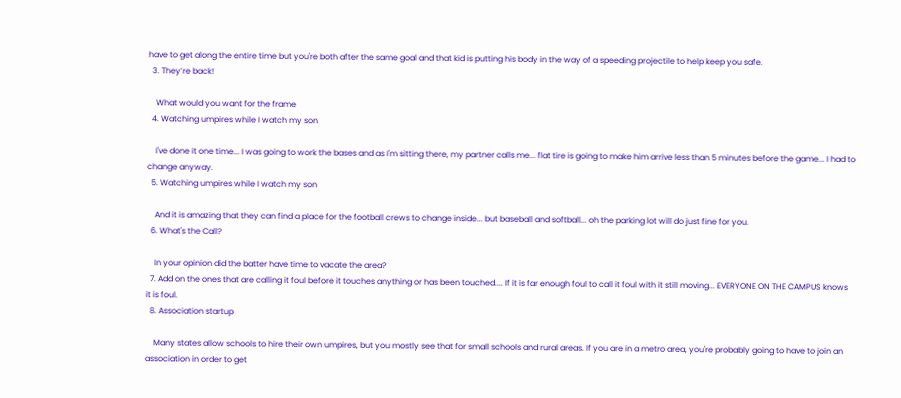have to get along the entire time but you're both after the same goal and that kid is putting his body in the way of a speeding projectile to help keep you safe.
  3. They’re back!

    What would you want for the frame
  4. Watching umpires while I watch my son

    I've done it one time... I was going to work the bases and as I'm sitting there, my partner calls me... flat tire is going to make him arrive less than 5 minutes before the game... I had to change anyway.
  5. Watching umpires while I watch my son

    And it is amazing that they can find a place for the football crews to change inside... but baseball and softball... oh the parking lot will do just fine for you.
  6. What's the Call?

    In your opinion did the batter have time to vacate the area?
  7. Add on the ones that are calling it foul before it touches anything or has been touched.... If it is far enough foul to call it foul with it still moving... EVERYONE ON THE CAMPUS knows it is foul.
  8. Association startup

    Many states allow schools to hire their own umpires, but you mostly see that for small schools and rural areas. If you are in a metro area, you're probably going to have to join an association in order to get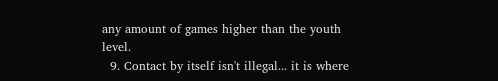any amount of games higher than the youth level.
  9. Contact by itself isn't illegal... it is where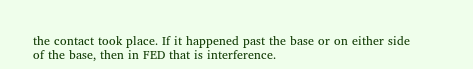the contact took place. If it happened past the base or on either side of the base, then in FED that is interference.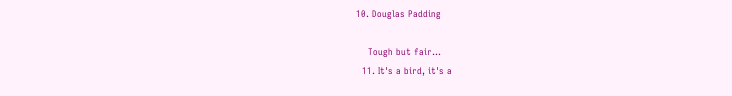10. Douglas Padding

    Tough but fair...
  11. It's a bird, it's a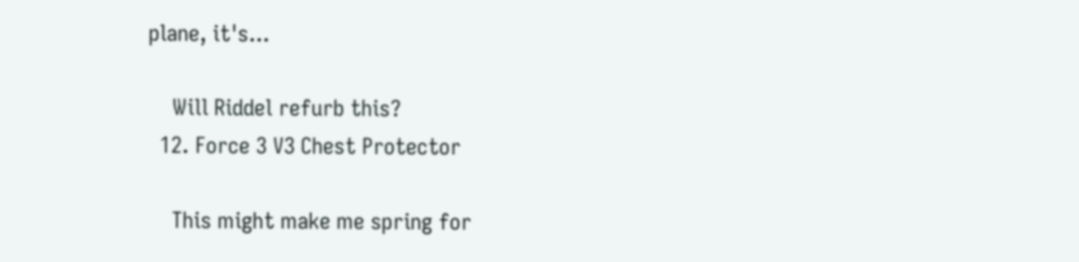plane, it's...

    Will Riddel refurb this?
  12. Force 3 V3 Chest Protector

    This might make me spring for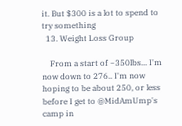it. But $300 is a lot to spend to try something
  13. Weight Loss Group

    From a start of ~350lbs... I'm now down to 276.. I'm now hoping to be about 250, or less before I get to @MidAmUmp's camp in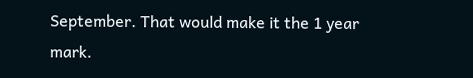September. That would make it the 1 year mark.